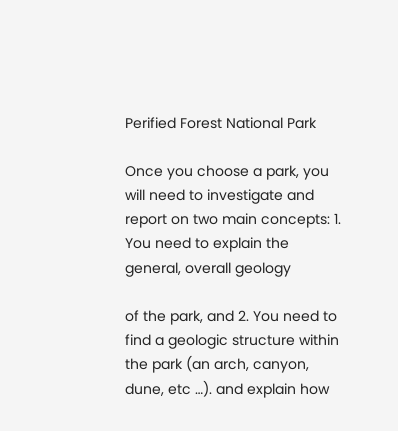Perified Forest National Park

Once you choose a park, you will need to investigate and report on two main concepts: 1. You need to explain the general, overall geology

of the park, and 2. You need to find a geologic structure within the park (an arch, canyon, dune, etc …). and explain how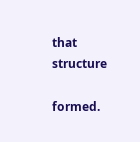that structure

formed.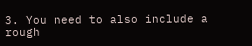3. You need to also include a rough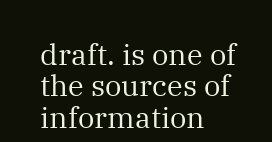draft. is one of the sources of information